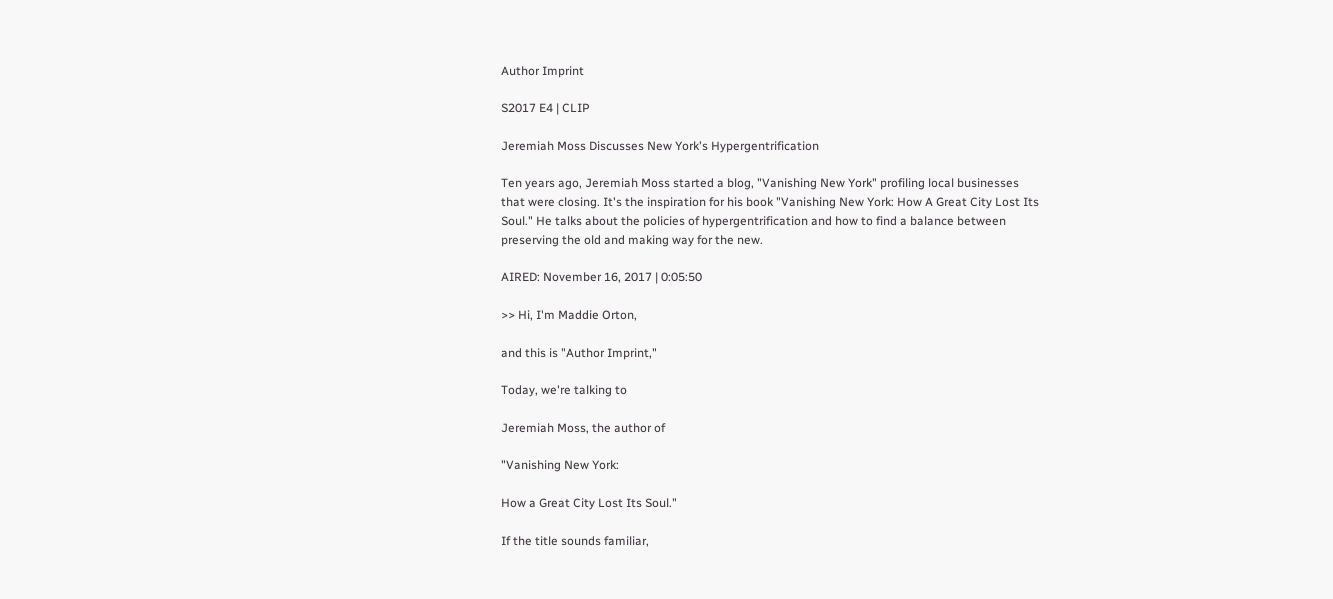Author Imprint

S2017 E4 | CLIP

Jeremiah Moss Discusses New York's Hypergentrification

Ten years ago, Jeremiah Moss started a blog, "Vanishing New York" profiling local businesses that were closing. It's the inspiration for his book "Vanishing New York: How A Great City Lost Its Soul." He talks about the policies of hypergentrification and how to find a balance between preserving the old and making way for the new.

AIRED: November 16, 2017 | 0:05:50

>> Hi, I'm Maddie Orton,

and this is "Author Imprint,"

Today, we're talking to

Jeremiah Moss, the author of

"Vanishing New York:

How a Great City Lost Its Soul."

If the title sounds familiar,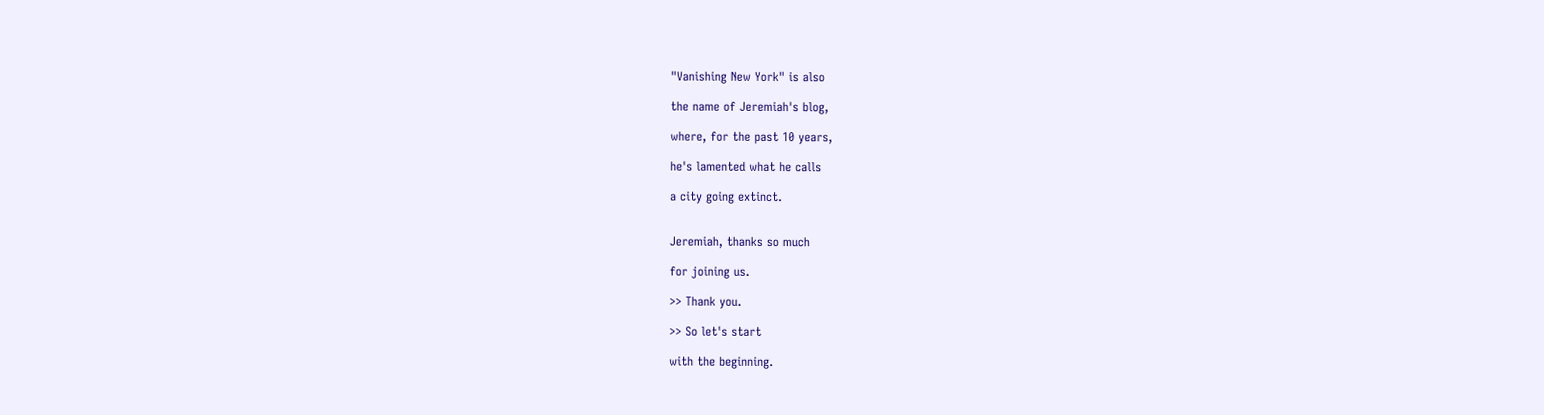"Vanishing New York" is also

the name of Jeremiah's blog,

where, for the past 10 years,

he's lamented what he calls

a city going extinct.


Jeremiah, thanks so much

for joining us.

>> Thank you.

>> So let's start

with the beginning.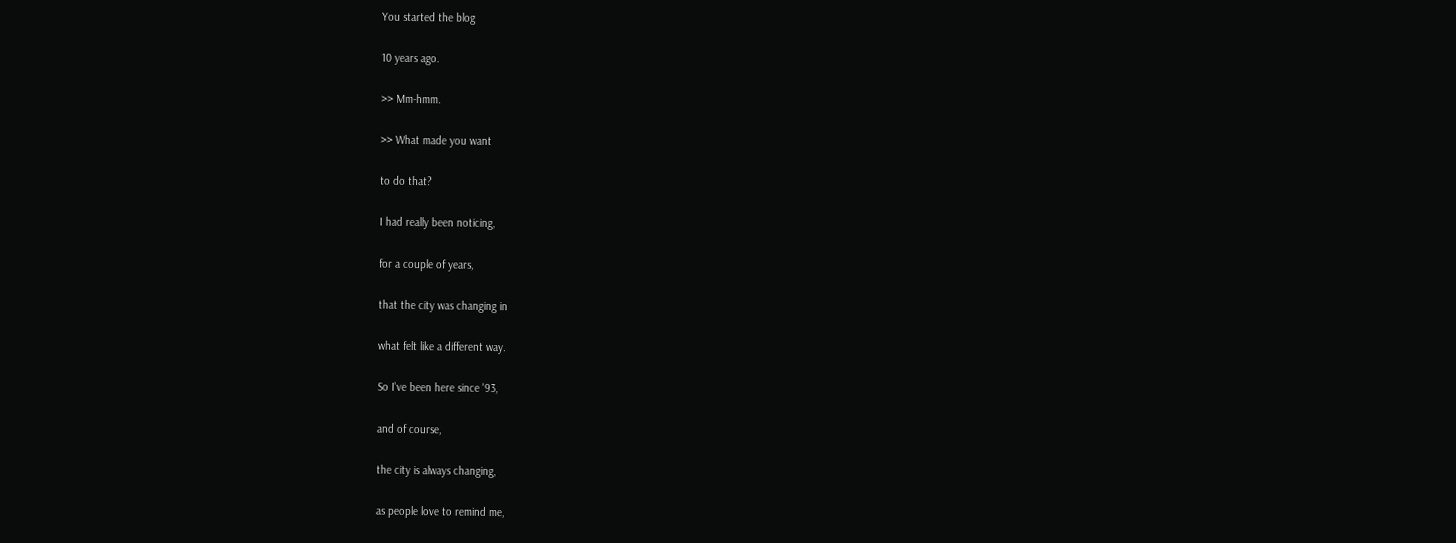You started the blog

10 years ago.

>> Mm-hmm.

>> What made you want

to do that?

I had really been noticing,

for a couple of years,

that the city was changing in

what felt like a different way.

So I've been here since '93,

and of course,

the city is always changing,

as people love to remind me,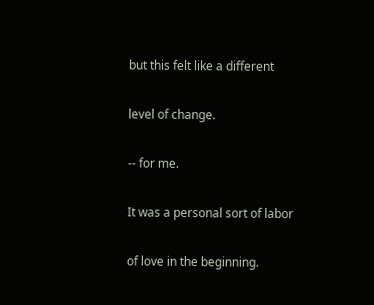but this felt like a different

level of change.

-- for me.

It was a personal sort of labor

of love in the beginning.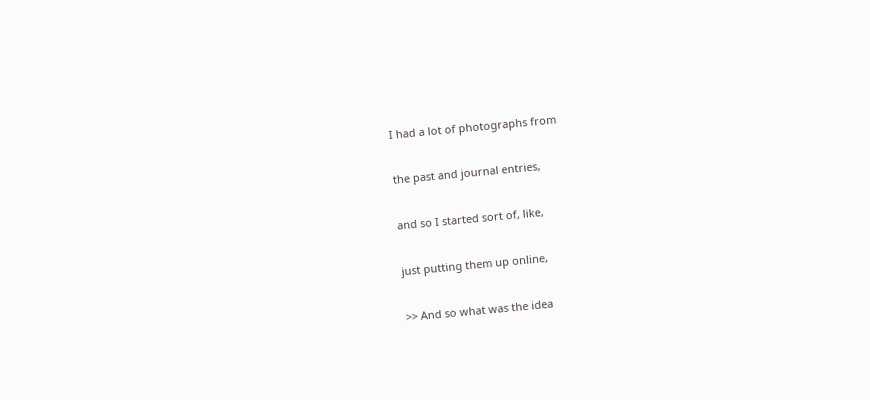I had a lot of photographs from

the past and journal entries,

and so I started sort of, like,

just putting them up online,

>> And so what was the idea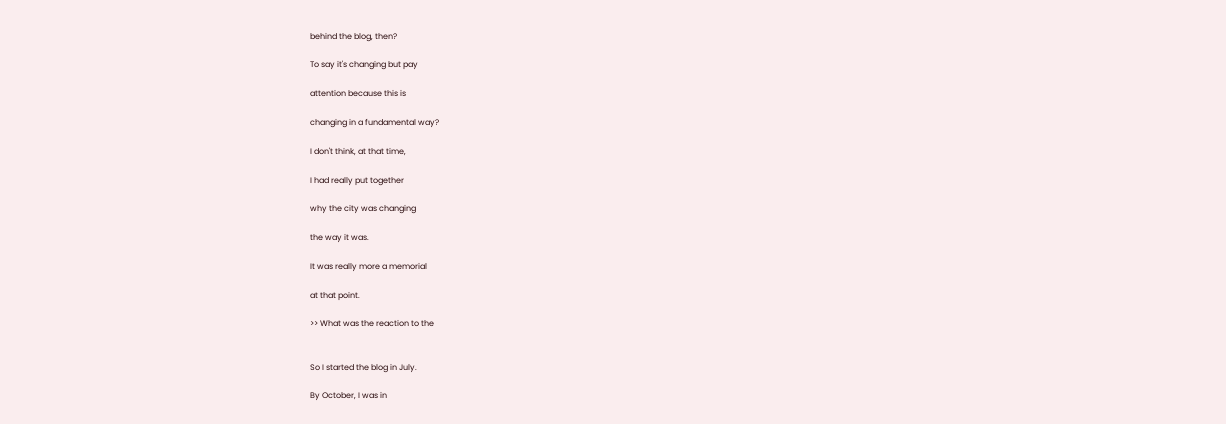behind the blog, then?

To say it's changing but pay

attention because this is

changing in a fundamental way?

I don't think, at that time,

I had really put together

why the city was changing

the way it was.

It was really more a memorial

at that point.

>> What was the reaction to the


So I started the blog in July.

By October, I was in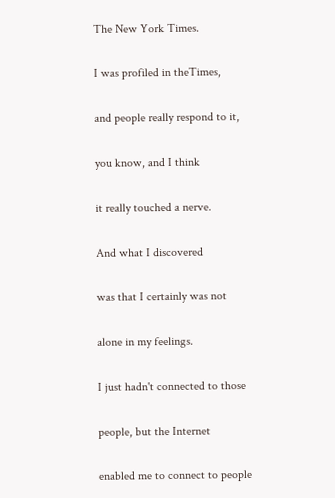The New York Times.

I was profiled in theTimes,

and people really respond to it,

you know, and I think

it really touched a nerve.

And what I discovered

was that I certainly was not

alone in my feelings.

I just hadn't connected to those

people, but the Internet

enabled me to connect to people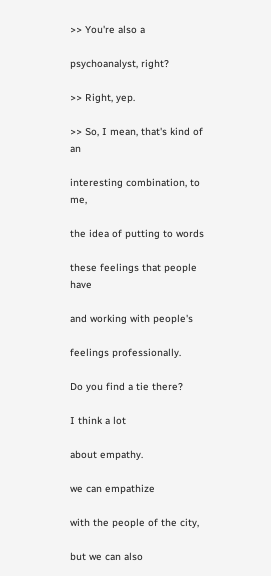>> You're also a

psychoanalyst, right?

>> Right, yep.

>> So, I mean, that's kind of an

interesting combination, to me,

the idea of putting to words

these feelings that people have

and working with people's

feelings professionally.

Do you find a tie there?

I think a lot

about empathy.

we can empathize

with the people of the city,

but we can also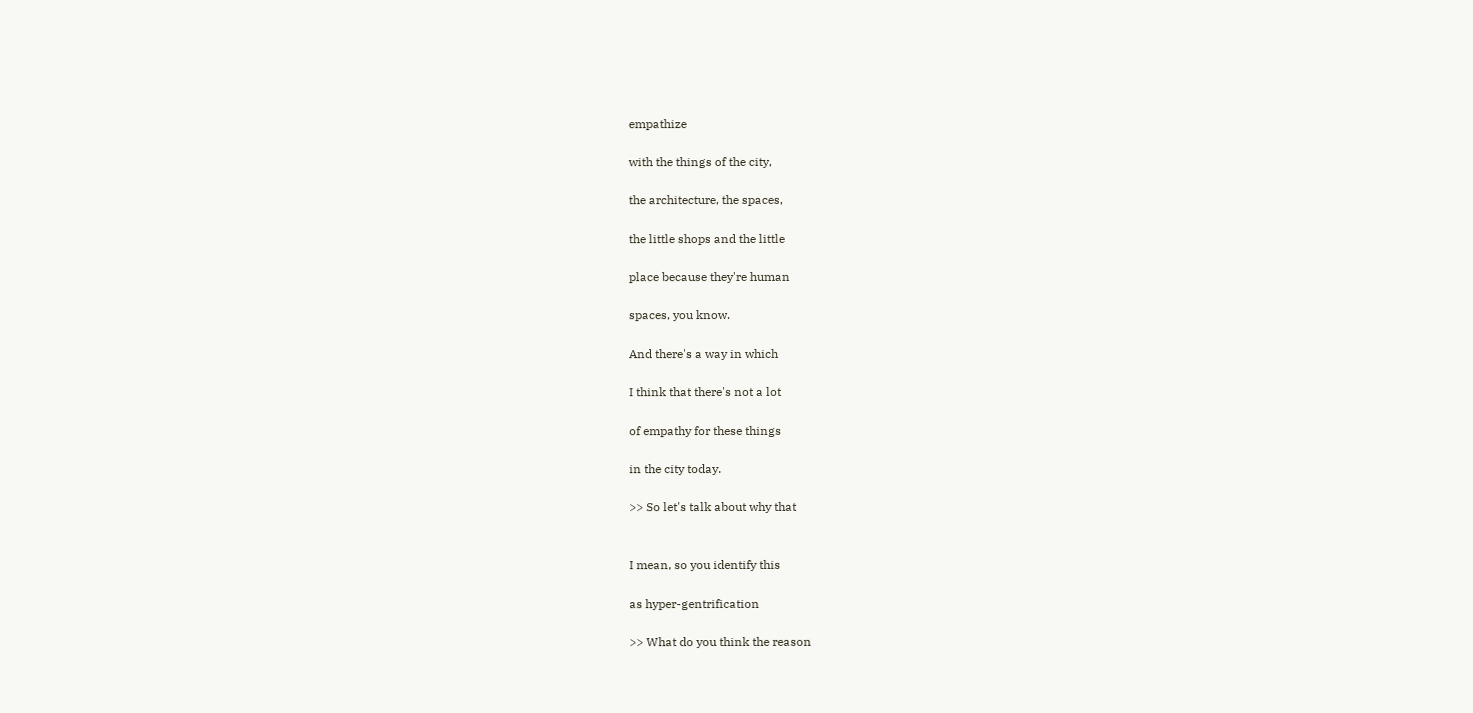empathize

with the things of the city,

the architecture, the spaces,

the little shops and the little

place because they're human

spaces, you know.

And there's a way in which

I think that there's not a lot

of empathy for these things

in the city today.

>> So let's talk about why that


I mean, so you identify this

as hyper-gentrification

>> What do you think the reason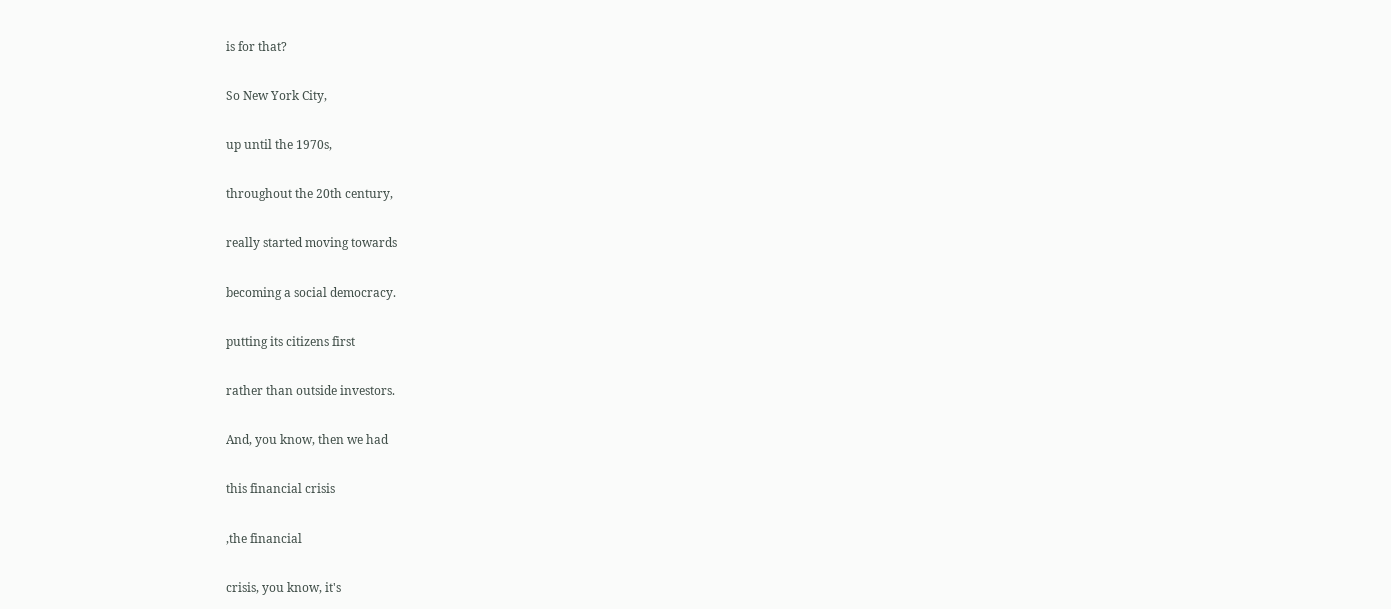is for that?

So New York City,

up until the 1970s,

throughout the 20th century,

really started moving towards

becoming a social democracy.

putting its citizens first

rather than outside investors.

And, you know, then we had

this financial crisis

,the financial

crisis, you know, it's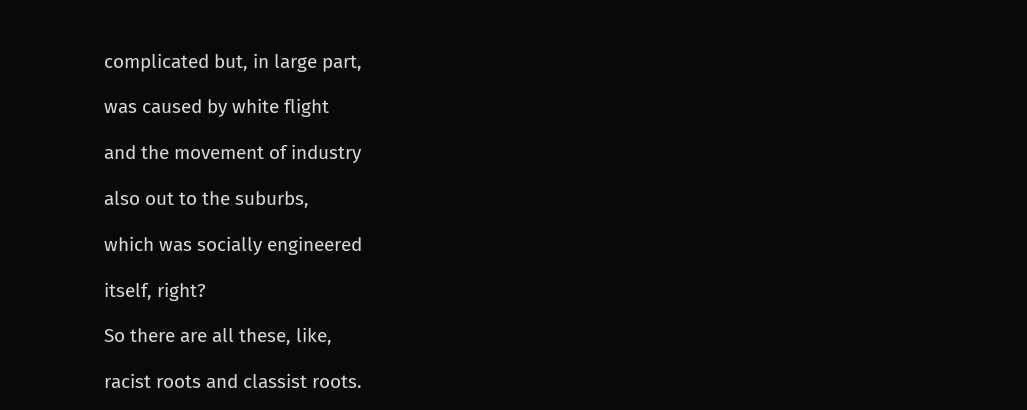complicated but, in large part,

was caused by white flight

and the movement of industry

also out to the suburbs,

which was socially engineered

itself, right?

So there are all these, like,

racist roots and classist roots.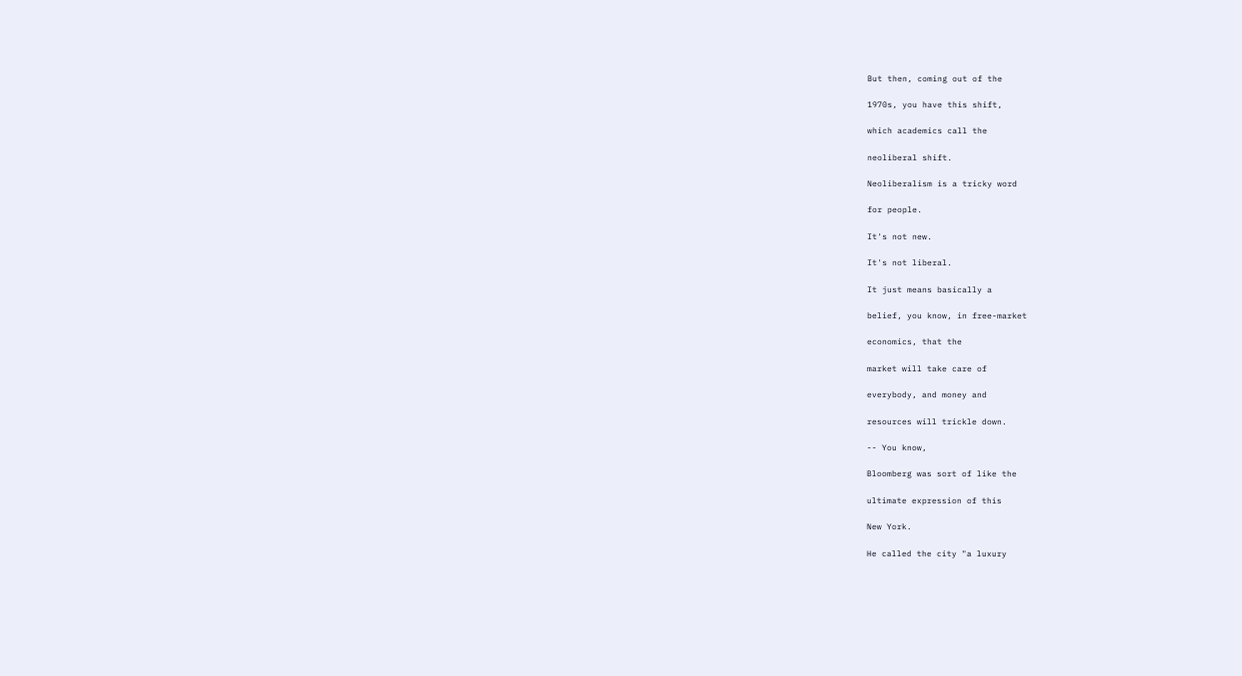But then, coming out of the

1970s, you have this shift,

which academics call the

neoliberal shift.

Neoliberalism is a tricky word

for people.

It's not new.

It's not liberal.

It just means basically a

belief, you know, in free-market

economics, that the

market will take care of

everybody, and money and

resources will trickle down.

-- You know,

Bloomberg was sort of like the

ultimate expression of this

New York.

He called the city "a luxury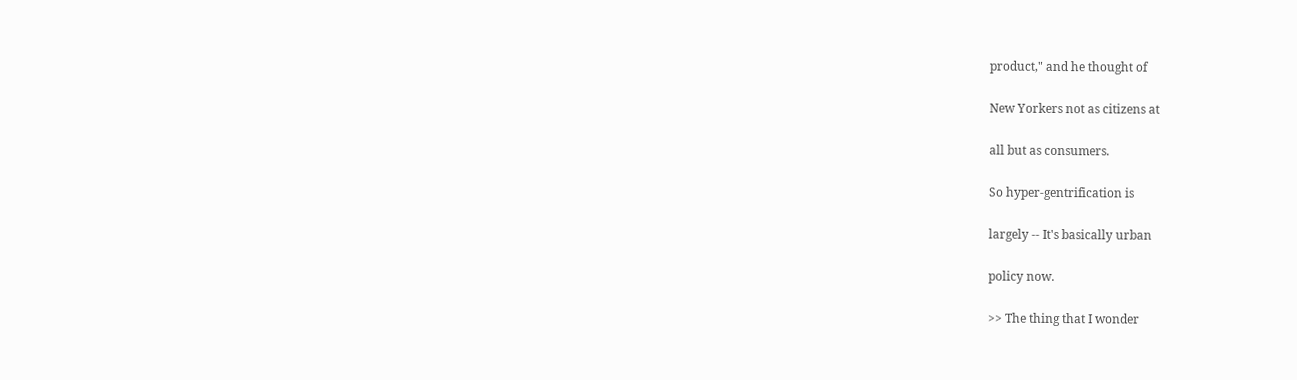product," and he thought of

New Yorkers not as citizens at

all but as consumers.

So hyper-gentrification is

largely -- It's basically urban

policy now.

>> The thing that I wonder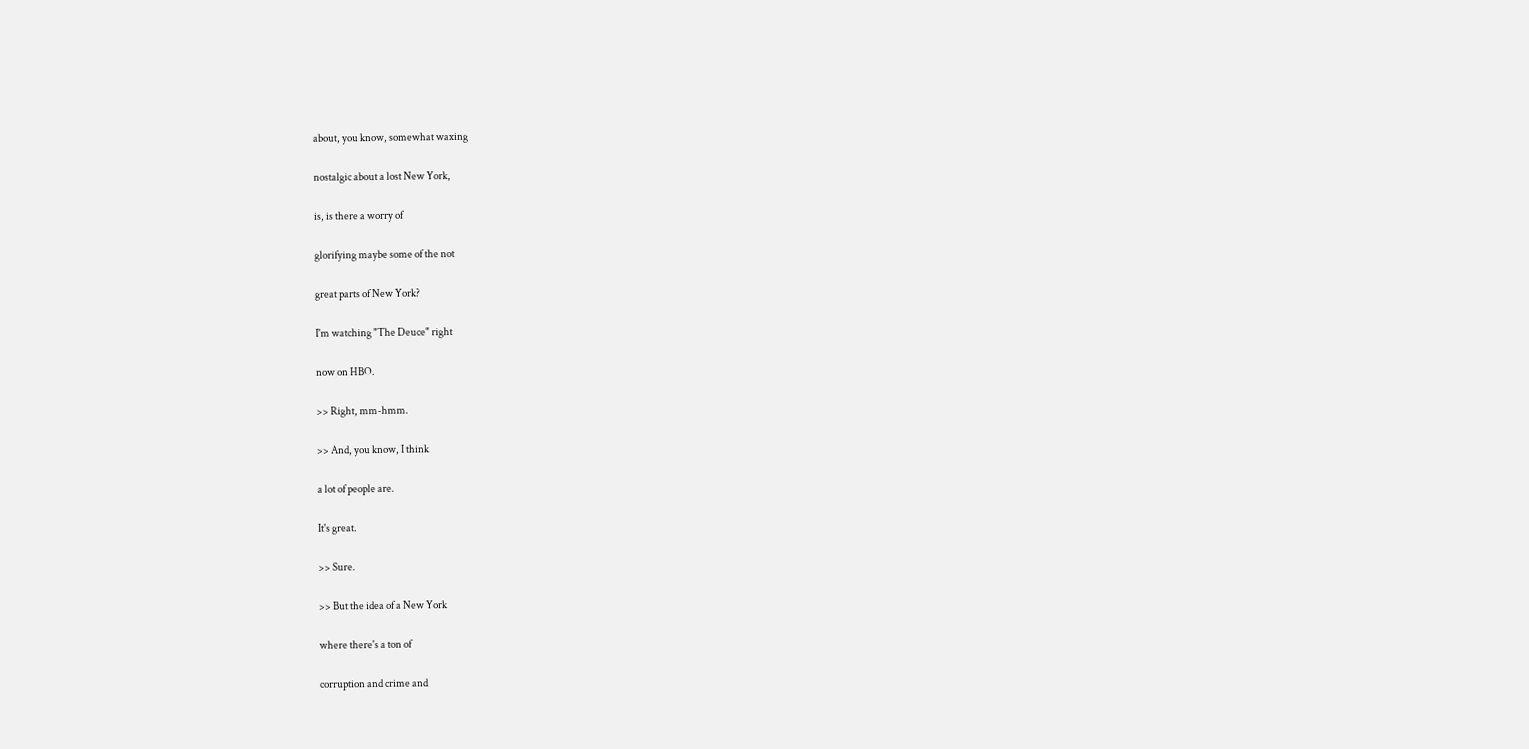about, you know, somewhat waxing

nostalgic about a lost New York,

is, is there a worry of

glorifying maybe some of the not

great parts of New York?

I'm watching "The Deuce" right

now on HBO.

>> Right, mm-hmm.

>> And, you know, I think

a lot of people are.

It's great.

>> Sure.

>> But the idea of a New York

where there's a ton of

corruption and crime and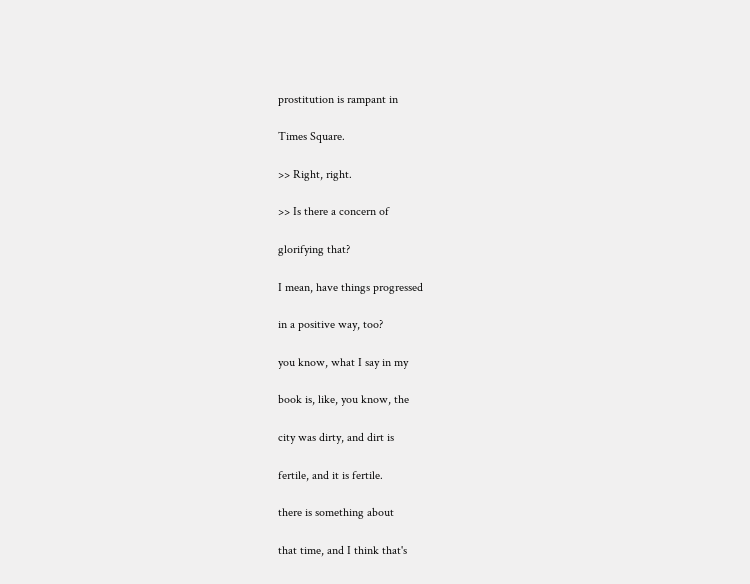prostitution is rampant in

Times Square.

>> Right, right.

>> Is there a concern of

glorifying that?

I mean, have things progressed

in a positive way, too?

you know, what I say in my

book is, like, you know, the

city was dirty, and dirt is

fertile, and it is fertile.

there is something about

that time, and I think that's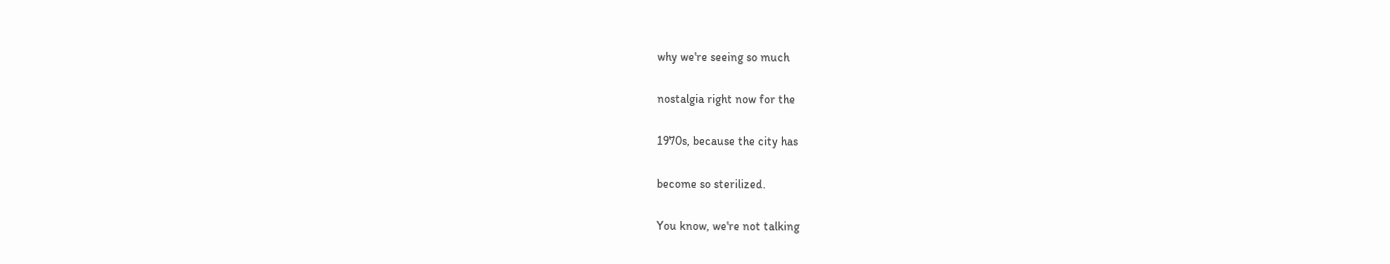why we're seeing so much

nostalgia right now for the

1970s, because the city has

become so sterilized.

You know, we're not talking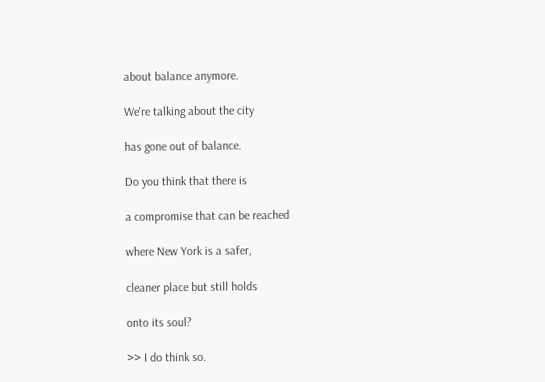about balance anymore.

We're talking about the city

has gone out of balance.

Do you think that there is

a compromise that can be reached

where New York is a safer,

cleaner place but still holds

onto its soul?

>> I do think so.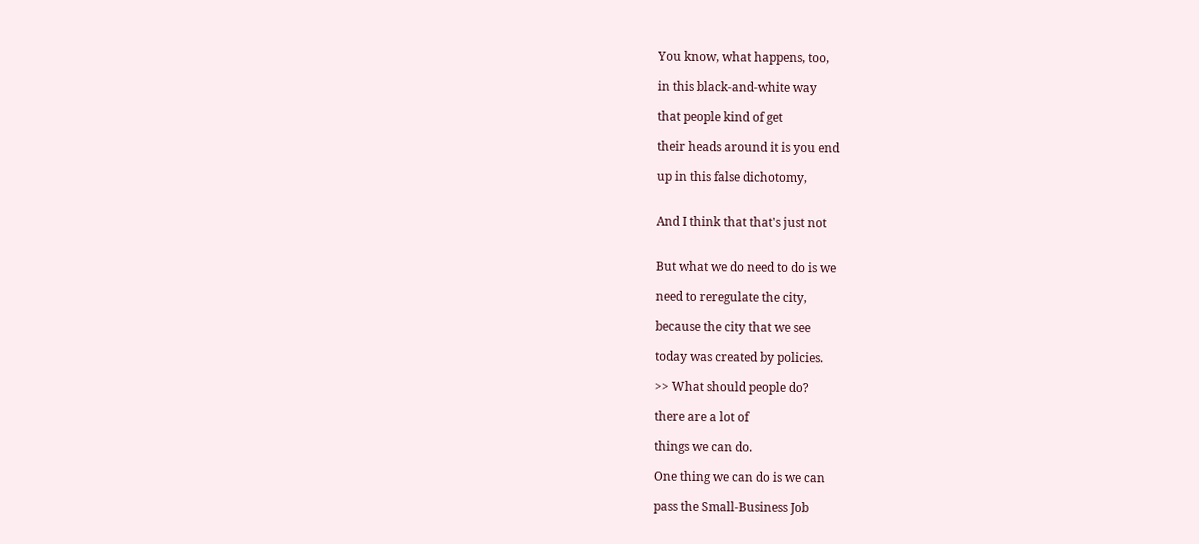You know, what happens, too,

in this black-and-white way

that people kind of get

their heads around it is you end

up in this false dichotomy,


And I think that that's just not


But what we do need to do is we

need to reregulate the city,

because the city that we see

today was created by policies.

>> What should people do?

there are a lot of

things we can do.

One thing we can do is we can

pass the Small-Business Job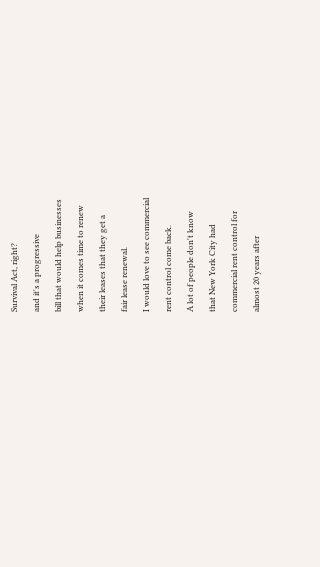Survival Act, right?

and it's a progressive

bill that would help businesses

when it comes time to renew

their leases that they get a

fair lease renewal.

I would love to see commercial

rent control come back.

A lot of people don't know

that New York City had

commercial rent control for

almost 20 years after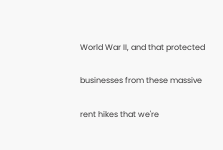World War II, and that protected

businesses from these massive

rent hikes that we're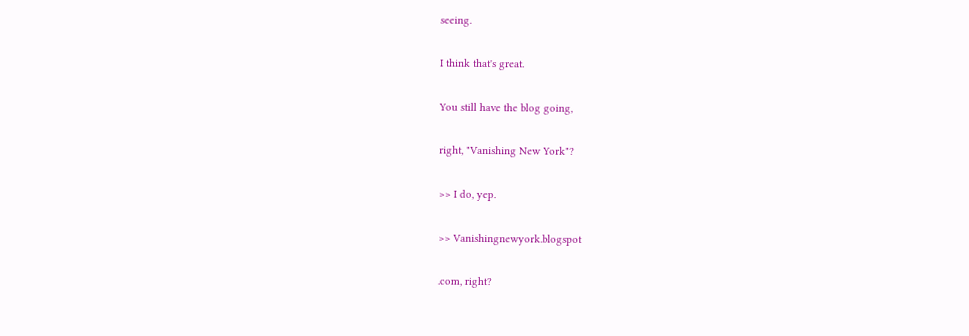seeing.

I think that's great.

You still have the blog going,

right, "Vanishing New York"?

>> I do, yep.

>> Vanishingnewyork.blogspot

.com, right?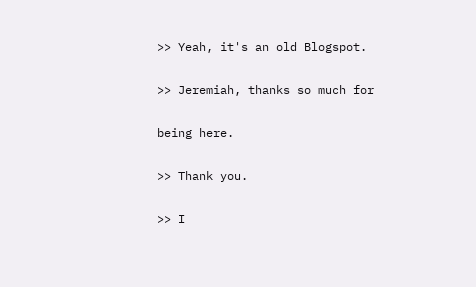>> Yeah, it's an old Blogspot.

>> Jeremiah, thanks so much for

being here.

>> Thank you.

>> I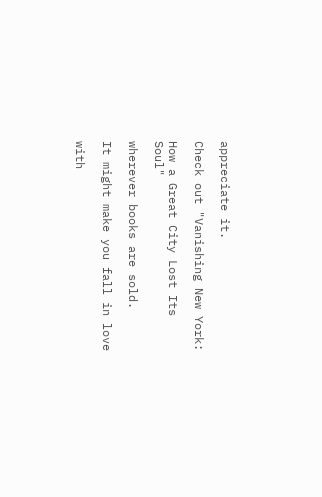appreciate it.

Check out "Vanishing New York:

How a Great City Lost Its Soul"

wherever books are sold.

It might make you fall in love

with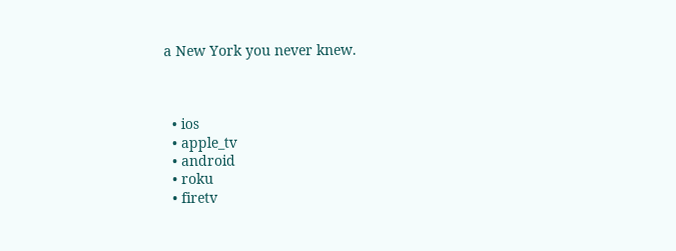a New York you never knew.



  • ios
  • apple_tv
  • android
  • roku
  • firetv